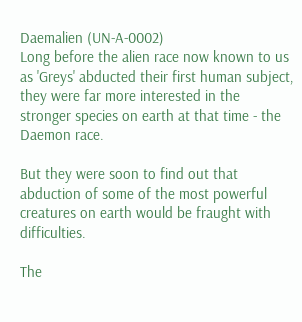Daemalien (UN-A-0002)
Long before the alien race now known to us as 'Greys' abducted their first human subject, they were far more interested in the stronger species on earth at that time - the Daemon race.

But they were soon to find out that abduction of some of the most powerful creatures on earth would be fraught with difficulties.

The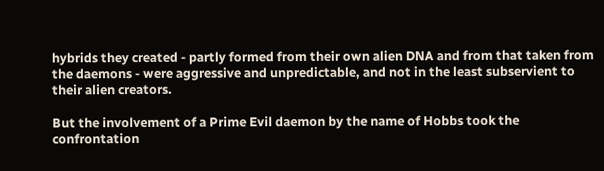hybrids they created - partly formed from their own alien DNA and from that taken from the daemons - were aggressive and unpredictable, and not in the least subservient to their alien creators.

But the involvement of a Prime Evil daemon by the name of Hobbs took the confrontation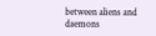between aliens and daemons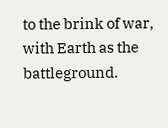to the brink of war, with Earth as the battleground.